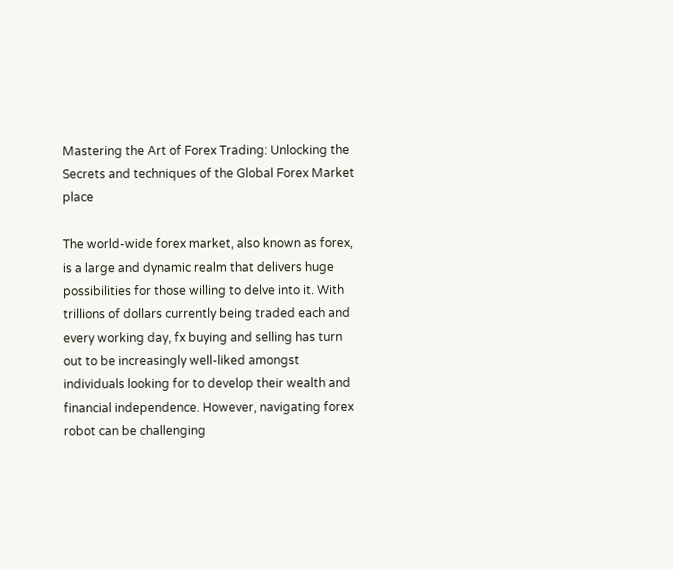Mastering the Art of Forex Trading: Unlocking the Secrets and techniques of the Global Forex Market place

The world-wide forex market, also known as forex, is a large and dynamic realm that delivers huge possibilities for those willing to delve into it. With trillions of dollars currently being traded each and every working day, fx buying and selling has turn out to be increasingly well-liked amongst individuals looking for to develop their wealth and financial independence. However, navigating forex robot can be challenging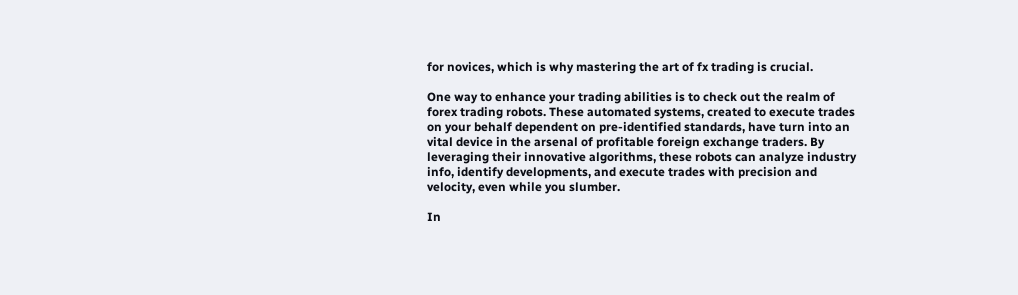for novices, which is why mastering the art of fx trading is crucial.

One way to enhance your trading abilities is to check out the realm of forex trading robots. These automated systems, created to execute trades on your behalf dependent on pre-identified standards, have turn into an vital device in the arsenal of profitable foreign exchange traders. By leveraging their innovative algorithms, these robots can analyze industry info, identify developments, and execute trades with precision and velocity, even while you slumber.

In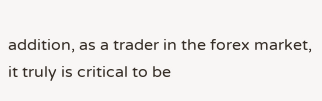addition, as a trader in the forex market, it truly is critical to be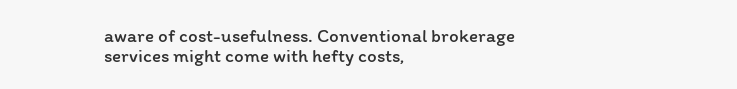aware of cost-usefulness. Conventional brokerage services might come with hefty costs,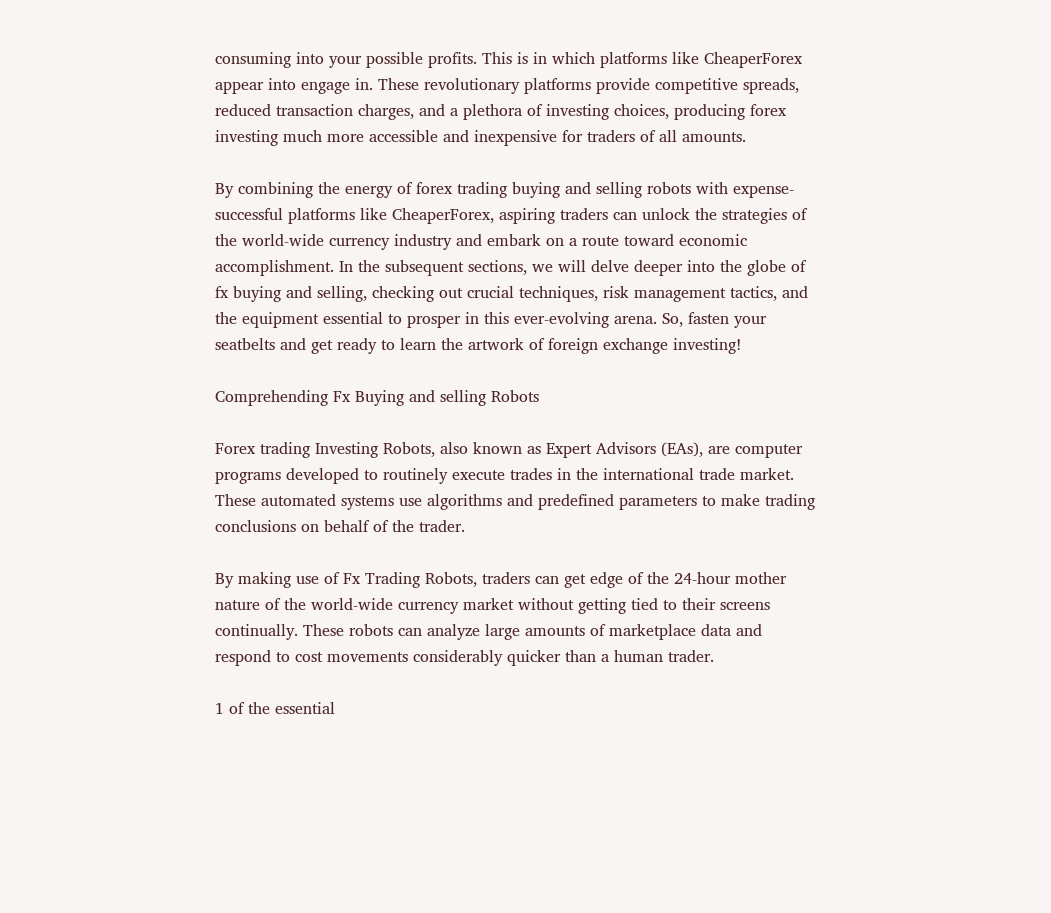consuming into your possible profits. This is in which platforms like CheaperForex appear into engage in. These revolutionary platforms provide competitive spreads, reduced transaction charges, and a plethora of investing choices, producing forex investing much more accessible and inexpensive for traders of all amounts.

By combining the energy of forex trading buying and selling robots with expense-successful platforms like CheaperForex, aspiring traders can unlock the strategies of the world-wide currency industry and embark on a route toward economic accomplishment. In the subsequent sections, we will delve deeper into the globe of fx buying and selling, checking out crucial techniques, risk management tactics, and the equipment essential to prosper in this ever-evolving arena. So, fasten your seatbelts and get ready to learn the artwork of foreign exchange investing!

Comprehending Fx Buying and selling Robots

Forex trading Investing Robots, also known as Expert Advisors (EAs), are computer programs developed to routinely execute trades in the international trade market. These automated systems use algorithms and predefined parameters to make trading conclusions on behalf of the trader.

By making use of Fx Trading Robots, traders can get edge of the 24-hour mother nature of the world-wide currency market without getting tied to their screens continually. These robots can analyze large amounts of marketplace data and respond to cost movements considerably quicker than a human trader.

1 of the essential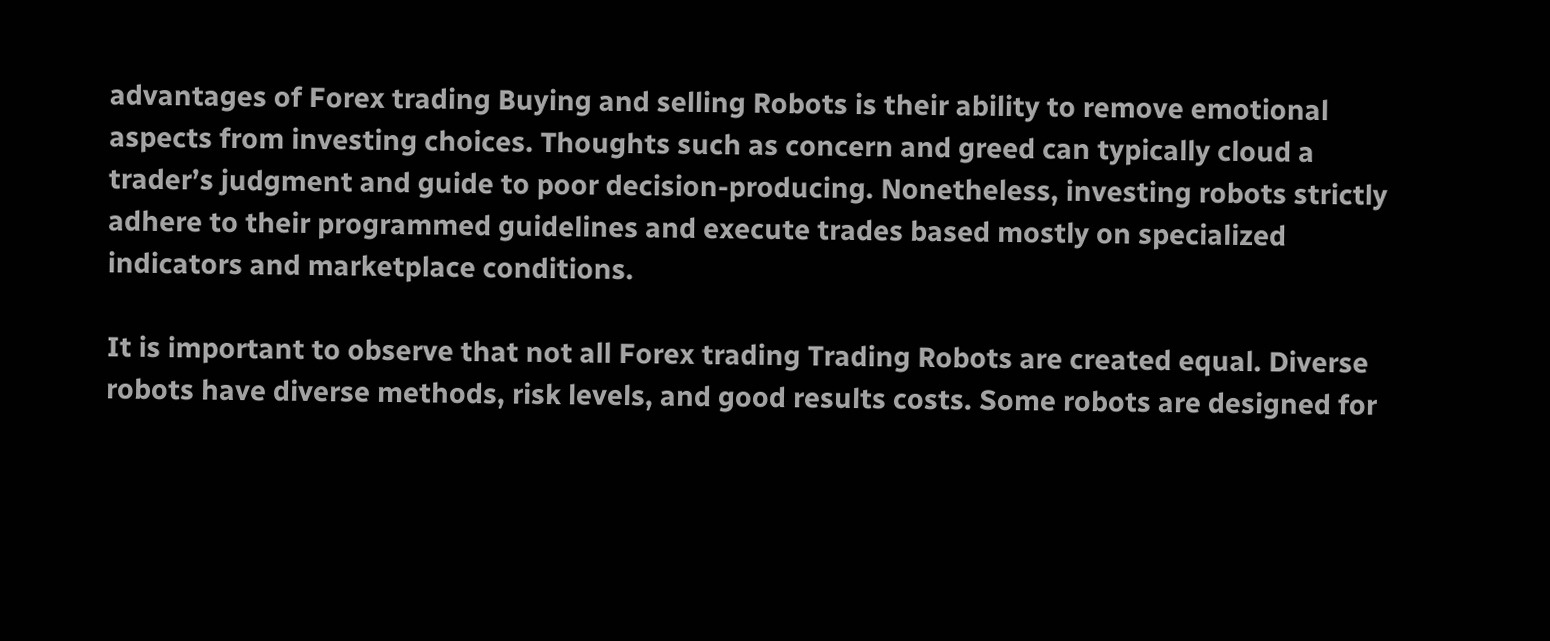advantages of Forex trading Buying and selling Robots is their ability to remove emotional aspects from investing choices. Thoughts such as concern and greed can typically cloud a trader’s judgment and guide to poor decision-producing. Nonetheless, investing robots strictly adhere to their programmed guidelines and execute trades based mostly on specialized indicators and marketplace conditions.

It is important to observe that not all Forex trading Trading Robots are created equal. Diverse robots have diverse methods, risk levels, and good results costs. Some robots are designed for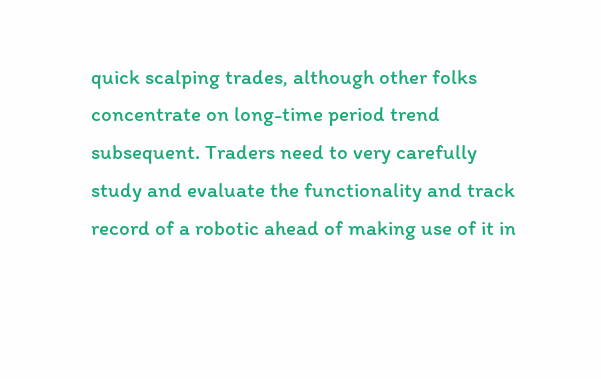quick scalping trades, although other folks concentrate on long-time period trend subsequent. Traders need to very carefully study and evaluate the functionality and track record of a robotic ahead of making use of it in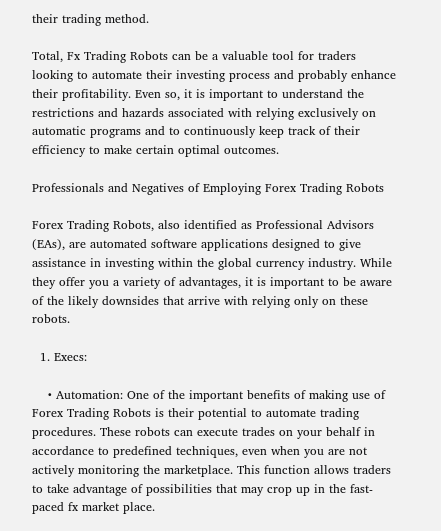their trading method.

Total, Fx Trading Robots can be a valuable tool for traders looking to automate their investing process and probably enhance their profitability. Even so, it is important to understand the restrictions and hazards associated with relying exclusively on automatic programs and to continuously keep track of their efficiency to make certain optimal outcomes.

Professionals and Negatives of Employing Forex Trading Robots

Forex Trading Robots, also identified as Professional Advisors (EAs), are automated software applications designed to give assistance in investing within the global currency industry. While they offer you a variety of advantages, it is important to be aware of the likely downsides that arrive with relying only on these robots.

  1. Execs:

    • Automation: One of the important benefits of making use of Forex Trading Robots is their potential to automate trading procedures. These robots can execute trades on your behalf in accordance to predefined techniques, even when you are not actively monitoring the marketplace. This function allows traders to take advantage of possibilities that may crop up in the fast-paced fx market place.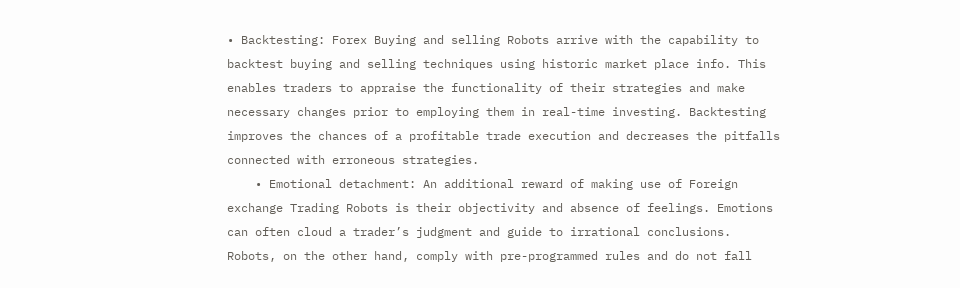• Backtesting: Forex Buying and selling Robots arrive with the capability to backtest buying and selling techniques using historic market place info. This enables traders to appraise the functionality of their strategies and make necessary changes prior to employing them in real-time investing. Backtesting improves the chances of a profitable trade execution and decreases the pitfalls connected with erroneous strategies.
    • Emotional detachment: An additional reward of making use of Foreign exchange Trading Robots is their objectivity and absence of feelings. Emotions can often cloud a trader’s judgment and guide to irrational conclusions. Robots, on the other hand, comply with pre-programmed rules and do not fall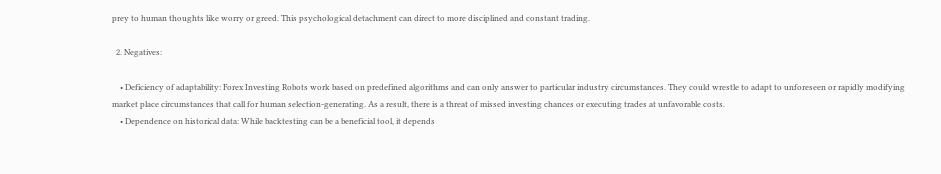prey to human thoughts like worry or greed. This psychological detachment can direct to more disciplined and constant trading.

  2. Negatives:

    • Deficiency of adaptability: Forex Investing Robots work based on predefined algorithms and can only answer to particular industry circumstances. They could wrestle to adapt to unforeseen or rapidly modifying market place circumstances that call for human selection-generating. As a result, there is a threat of missed investing chances or executing trades at unfavorable costs.
    • Dependence on historical data: While backtesting can be a beneficial tool, it depends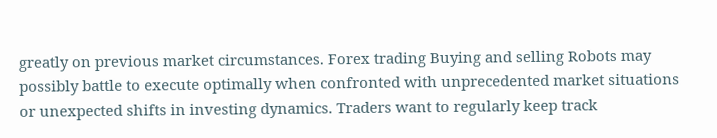greatly on previous market circumstances. Forex trading Buying and selling Robots may possibly battle to execute optimally when confronted with unprecedented market situations or unexpected shifts in investing dynamics. Traders want to regularly keep track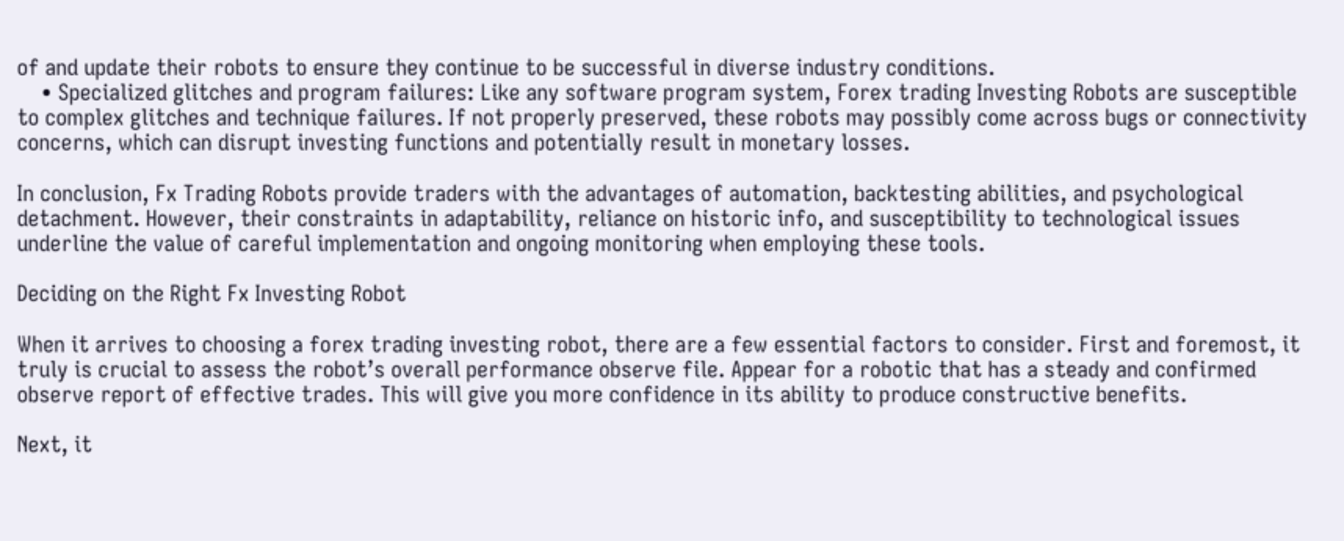of and update their robots to ensure they continue to be successful in diverse industry conditions.
    • Specialized glitches and program failures: Like any software program system, Forex trading Investing Robots are susceptible to complex glitches and technique failures. If not properly preserved, these robots may possibly come across bugs or connectivity concerns, which can disrupt investing functions and potentially result in monetary losses.

In conclusion, Fx Trading Robots provide traders with the advantages of automation, backtesting abilities, and psychological detachment. However, their constraints in adaptability, reliance on historic info, and susceptibility to technological issues underline the value of careful implementation and ongoing monitoring when employing these tools.

Deciding on the Right Fx Investing Robot

When it arrives to choosing a forex trading investing robot, there are a few essential factors to consider. First and foremost, it truly is crucial to assess the robot’s overall performance observe file. Appear for a robotic that has a steady and confirmed observe report of effective trades. This will give you more confidence in its ability to produce constructive benefits.

Next, it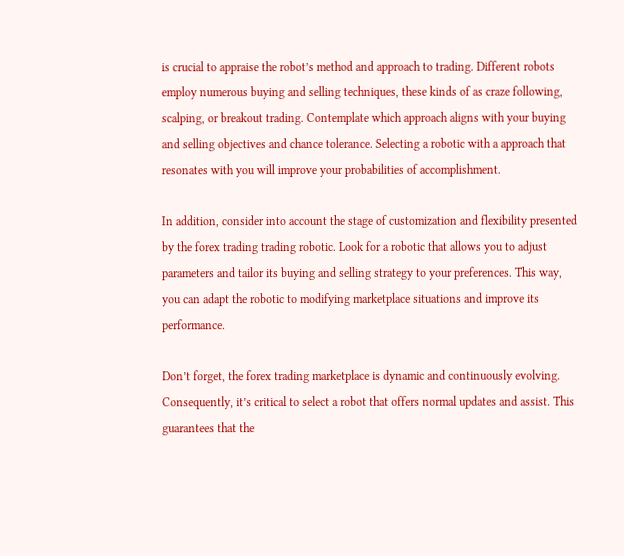is crucial to appraise the robot’s method and approach to trading. Different robots employ numerous buying and selling techniques, these kinds of as craze following, scalping, or breakout trading. Contemplate which approach aligns with your buying and selling objectives and chance tolerance. Selecting a robotic with a approach that resonates with you will improve your probabilities of accomplishment.

In addition, consider into account the stage of customization and flexibility presented by the forex trading trading robotic. Look for a robotic that allows you to adjust parameters and tailor its buying and selling strategy to your preferences. This way, you can adapt the robotic to modifying marketplace situations and improve its performance.

Don’t forget, the forex trading marketplace is dynamic and continuously evolving. Consequently, it’s critical to select a robot that offers normal updates and assist. This guarantees that the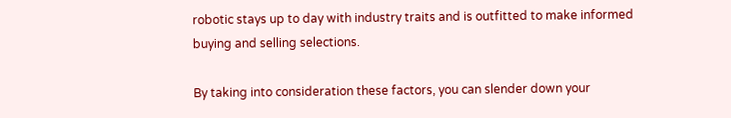robotic stays up to day with industry traits and is outfitted to make informed buying and selling selections.

By taking into consideration these factors, you can slender down your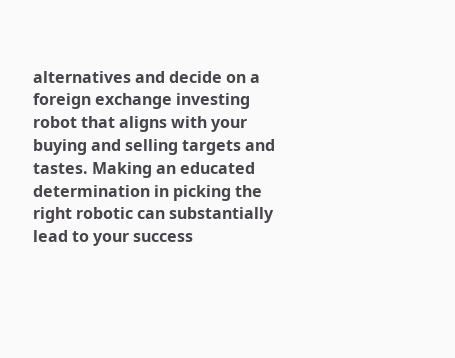alternatives and decide on a foreign exchange investing robot that aligns with your buying and selling targets and tastes. Making an educated determination in picking the right robotic can substantially lead to your success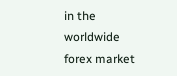in the worldwide forex market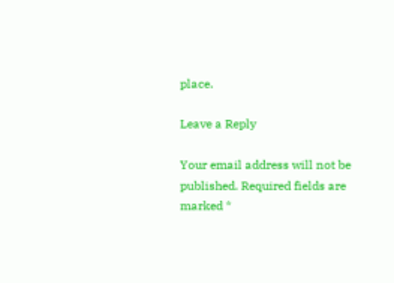place.

Leave a Reply

Your email address will not be published. Required fields are marked *